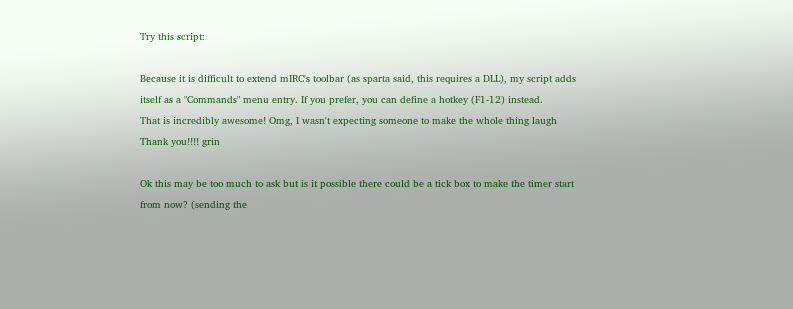Try this script:

Because it is difficult to extend mIRC's toolbar (as sparta said, this requires a DLL), my script adds itself as a "Commands" menu entry. If you prefer, you can define a hotkey (F1-12) instead.
That is incredibly awesome! Omg, I wasn't expecting someone to make the whole thing laugh Thank you!!!! grin

Ok this may be too much to ask but is it possible there could be a tick box to make the timer start from now? (sending the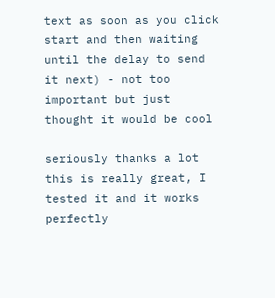text as soon as you click start and then waiting until the delay to send it next) - not too important but just thought it would be cool

seriously thanks a lot this is really great, I tested it and it works perfectly